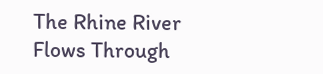The Rhine River Flows Through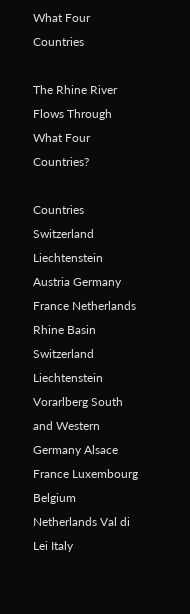What Four Countries

The Rhine River Flows Through What Four Countries?

Countries Switzerland Liechtenstein Austria Germany France Netherlands
Rhine Basin Switzerland Liechtenstein Vorarlberg South and Western Germany Alsace France Luxembourg Belgium Netherlands Val di Lei Italy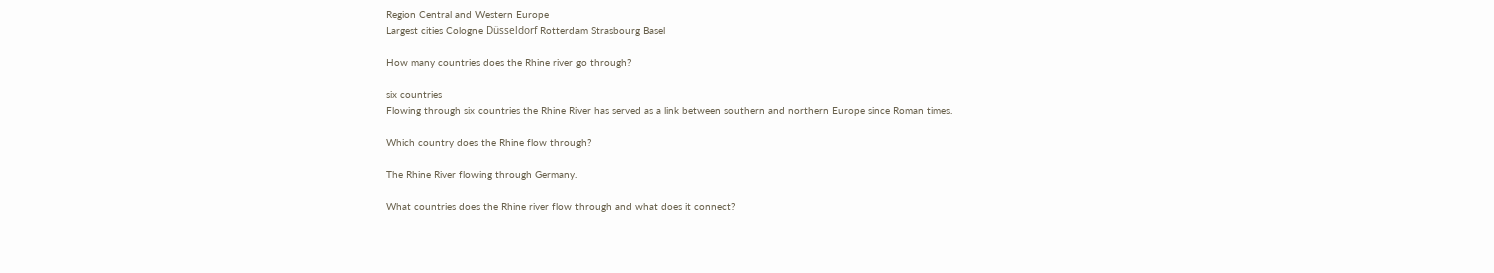Region Central and Western Europe
Largest cities Cologne Düsseldorf Rotterdam Strasbourg Basel

How many countries does the Rhine river go through?

six countries
Flowing through six countries the Rhine River has served as a link between southern and northern Europe since Roman times.

Which country does the Rhine flow through?

The Rhine River flowing through Germany.

What countries does the Rhine river flow through and what does it connect?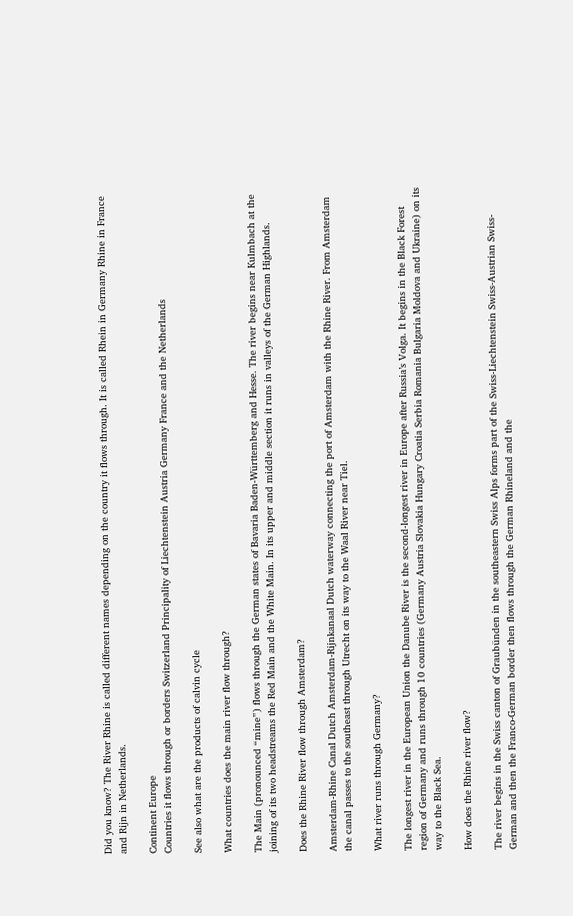Did you know? The River Rhine is called different names depending on the country it flows through. It is called Rhein in Germany Rhine in France and Rijn in Netherlands.

Continent Europe
Countries it flows through or borders Switzerland Principality of Liechtenstein Austria Germany France and the Netherlands

See also what are the products of calvin cycle

What countries does the main river flow through?

The Main (pronounced “mine”) flows through the German states of Bavaria Baden-Württemberg and Hesse. The river begins near Kulmbach at the joining of its two headstreams the Red Main and the White Main. In its upper and middle section it runs in valleys of the German Highlands.

Does the Rhine River flow through Amsterdam?

Amsterdam-Rhine Canal Dutch Amsterdam-Rijnkanaal Dutch waterway connecting the port of Amsterdam with the Rhine River. From Amsterdam the canal passes to the southeast through Utrecht on its way to the Waal River near Tiel.

What river runs through Germany?

The longest river in the European Union the Danube River is the second-longest river in Europe after Russia’s Volga. It begins in the Black Forest region of Germany and runs through 10 countries (Germany Austria Slovakia Hungary Croatia Serbia Romania Bulgaria Moldova and Ukraine) on its way to the Black Sea.

How does the Rhine river flow?

The river begins in the Swiss canton of Graubünden in the southeastern Swiss Alps forms part of the Swiss-Liechtenstein Swiss-Austrian Swiss-German and then the Franco-German border then flows through the German Rhineland and the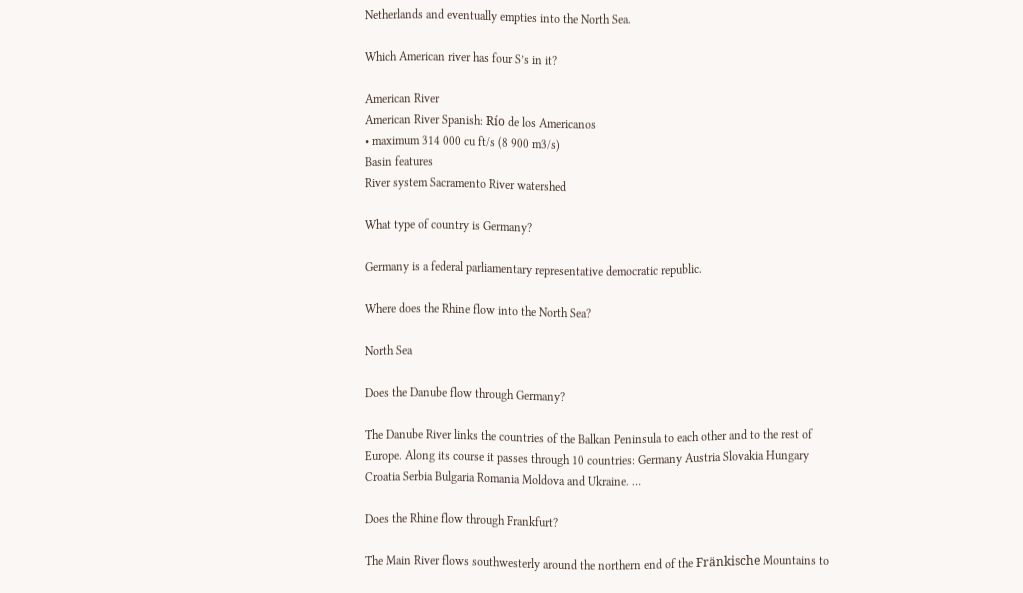Netherlands and eventually empties into the North Sea.

Which American river has four S’s in it?

American River
American River Spanish: Río de los Americanos
• maximum 314 000 cu ft/s (8 900 m3/s)
Basin features
River system Sacramento River watershed

What type of country is Germany?

Germany is a federal parliamentary representative democratic republic.

Where does the Rhine flow into the North Sea?

North Sea

Does the Danube flow through Germany?

The Danube River links the countries of the Balkan Peninsula to each other and to the rest of Europe. Along its course it passes through 10 countries: Germany Austria Slovakia Hungary Croatia Serbia Bulgaria Romania Moldova and Ukraine. …

Does the Rhine flow through Frankfurt?

The Main River flows southwesterly around the northern end of the Fränkische Mountains to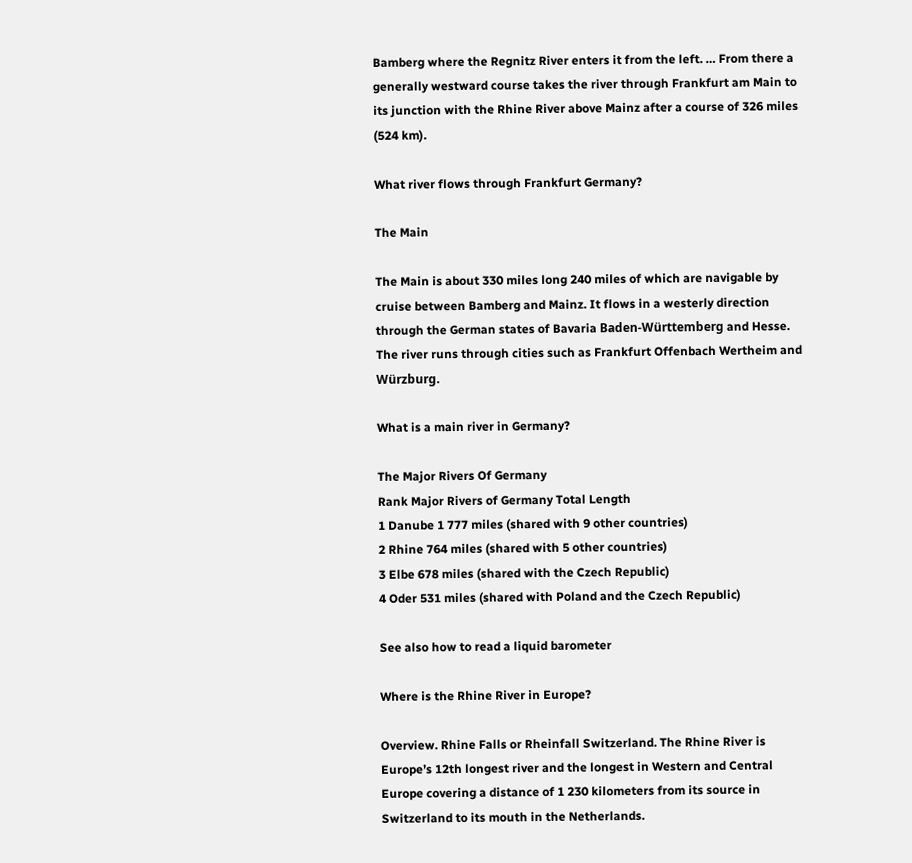Bamberg where the Regnitz River enters it from the left. … From there a generally westward course takes the river through Frankfurt am Main to its junction with the Rhine River above Mainz after a course of 326 miles (524 km).

What river flows through Frankfurt Germany?

The Main

The Main is about 330 miles long 240 miles of which are navigable by cruise between Bamberg and Mainz. It flows in a westerly direction through the German states of Bavaria Baden-Württemberg and Hesse. The river runs through cities such as Frankfurt Offenbach Wertheim and Würzburg.

What is a main river in Germany?

The Major Rivers Of Germany
Rank Major Rivers of Germany Total Length
1 Danube 1 777 miles (shared with 9 other countries)
2 Rhine 764 miles (shared with 5 other countries)
3 Elbe 678 miles (shared with the Czech Republic)
4 Oder 531 miles (shared with Poland and the Czech Republic)

See also how to read a liquid barometer

Where is the Rhine River in Europe?

Overview. Rhine Falls or Rheinfall Switzerland. The Rhine River is Europe’s 12th longest river and the longest in Western and Central Europe covering a distance of 1 230 kilometers from its source in Switzerland to its mouth in the Netherlands.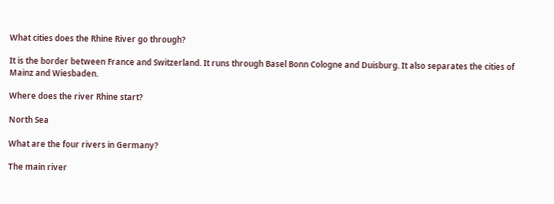What cities does the Rhine River go through?

It is the border between France and Switzerland. It runs through Basel Bonn Cologne and Duisburg. It also separates the cities of Mainz and Wiesbaden.

Where does the river Rhine start?

North Sea

What are the four rivers in Germany?

The main river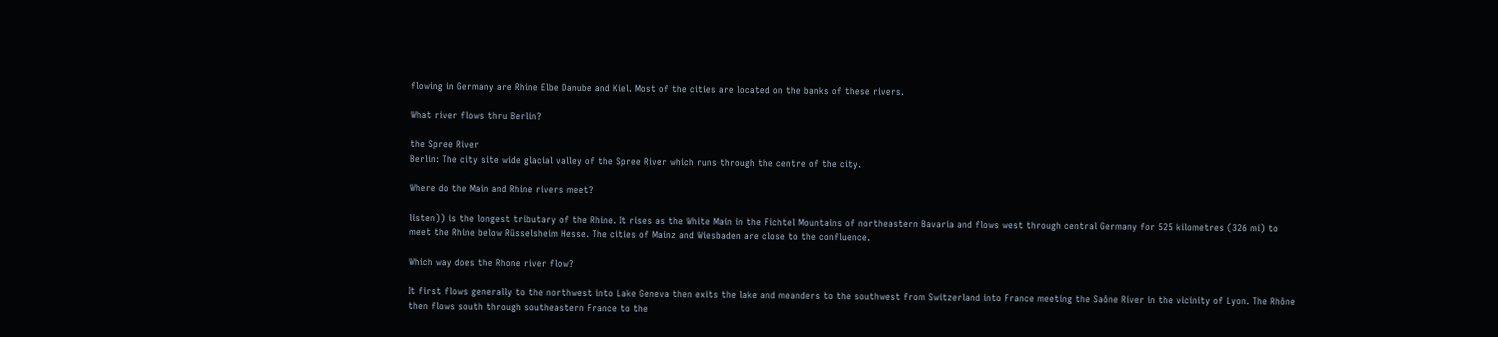flowing in Germany are Rhine Elbe Danube and Kiel. Most of the cities are located on the banks of these rivers.

What river flows thru Berlin?

the Spree River
Berlin: The city site wide glacial valley of the Spree River which runs through the centre of the city.

Where do the Main and Rhine rivers meet?

listen)) is the longest tributary of the Rhine. It rises as the White Main in the Fichtel Mountains of northeastern Bavaria and flows west through central Germany for 525 kilometres (326 mi) to meet the Rhine below Rüsselsheim Hesse. The cities of Mainz and Wiesbaden are close to the confluence.

Which way does the Rhone river flow?

It first flows generally to the northwest into Lake Geneva then exits the lake and meanders to the southwest from Switzerland into France meeting the Saône River in the vicinity of Lyon. The Rhône then flows south through southeastern France to the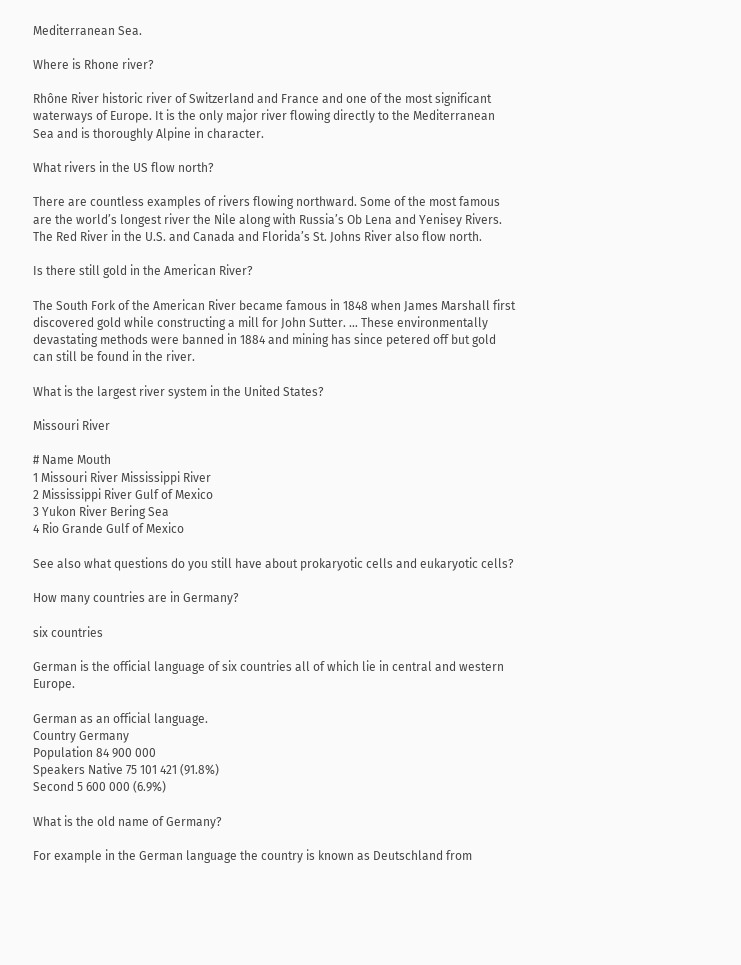Mediterranean Sea.

Where is Rhone river?

Rhône River historic river of Switzerland and France and one of the most significant waterways of Europe. It is the only major river flowing directly to the Mediterranean Sea and is thoroughly Alpine in character.

What rivers in the US flow north?

There are countless examples of rivers flowing northward. Some of the most famous are the world’s longest river the Nile along with Russia’s Ob Lena and Yenisey Rivers. The Red River in the U.S. and Canada and Florida’s St. Johns River also flow north.

Is there still gold in the American River?

The South Fork of the American River became famous in 1848 when James Marshall first discovered gold while constructing a mill for John Sutter. … These environmentally devastating methods were banned in 1884 and mining has since petered off but gold can still be found in the river.

What is the largest river system in the United States?

Missouri River

# Name Mouth
1 Missouri River Mississippi River
2 Mississippi River Gulf of Mexico
3 Yukon River Bering Sea
4 Rio Grande Gulf of Mexico

See also what questions do you still have about prokaryotic cells and eukaryotic cells?

How many countries are in Germany?

six countries

German is the official language of six countries all of which lie in central and western Europe.

German as an official language.
Country Germany
Population 84 900 000
Speakers Native 75 101 421 (91.8%)
Second 5 600 000 (6.9%)

What is the old name of Germany?

For example in the German language the country is known as Deutschland from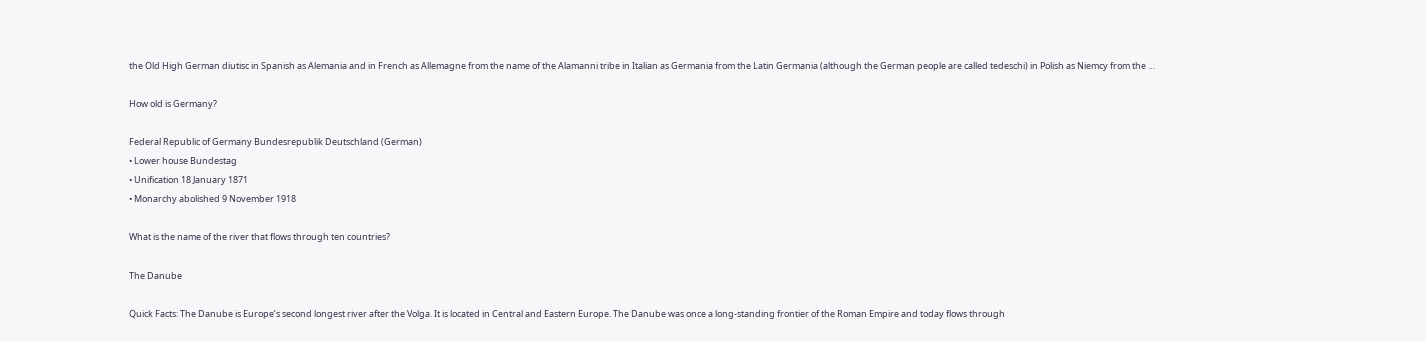the Old High German diutisc in Spanish as Alemania and in French as Allemagne from the name of the Alamanni tribe in Italian as Germania from the Latin Germania (although the German people are called tedeschi) in Polish as Niemcy from the …

How old is Germany?

Federal Republic of Germany Bundesrepublik Deutschland (German)
• Lower house Bundestag
• Unification 18 January 1871
• Monarchy abolished 9 November 1918

What is the name of the river that flows through ten countries?

The Danube

Quick Facts: The Danube is Europe’s second longest river after the Volga. It is located in Central and Eastern Europe. The Danube was once a long-standing frontier of the Roman Empire and today flows through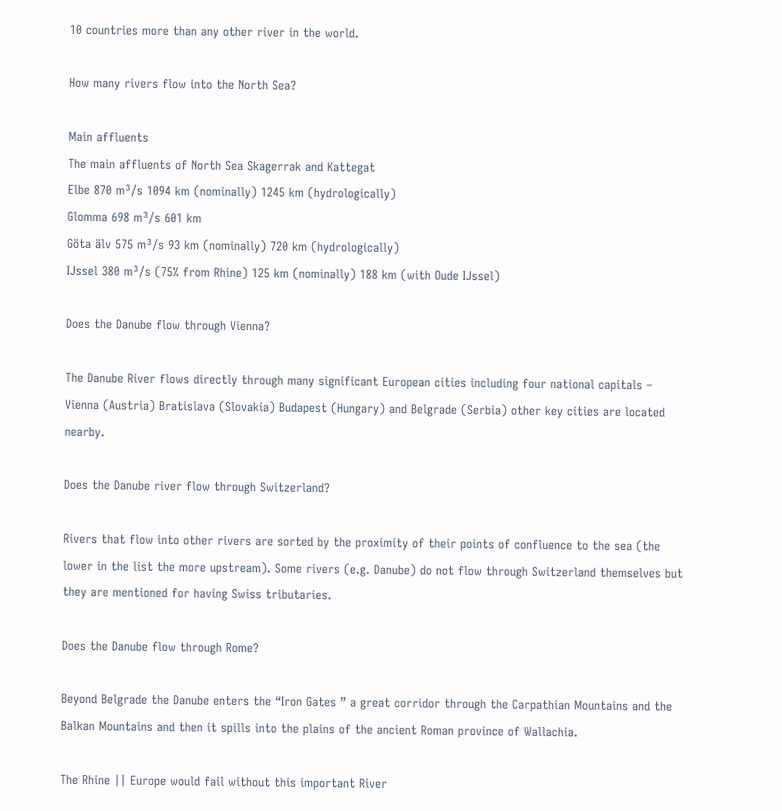10 countries more than any other river in the world.

How many rivers flow into the North Sea?

Main affluents
The main affluents of North Sea Skagerrak and Kattegat
Elbe 870 m³/s 1094 km (nominally) 1245 km (hydrologically)
Glomma 698 m³/s 601 km
Göta älv 575 m³/s 93 km (nominally) 720 km (hydrologically)
IJssel 380 m³/s (75% from Rhine) 125 km (nominally) 188 km (with Oude IJssel)

Does the Danube flow through Vienna?

The Danube River flows directly through many significant European cities including four national capitals – Vienna (Austria) Bratislava (Slovakia) Budapest (Hungary) and Belgrade (Serbia) other key cities are located nearby.

Does the Danube river flow through Switzerland?

Rivers that flow into other rivers are sorted by the proximity of their points of confluence to the sea (the lower in the list the more upstream). Some rivers (e.g. Danube) do not flow through Switzerland themselves but they are mentioned for having Swiss tributaries.

Does the Danube flow through Rome?

Beyond Belgrade the Danube enters the “Iron Gates ” a great corridor through the Carpathian Mountains and the Balkan Mountains and then it spills into the plains of the ancient Roman province of Wallachia.

The Rhine || Europe would fail without this important River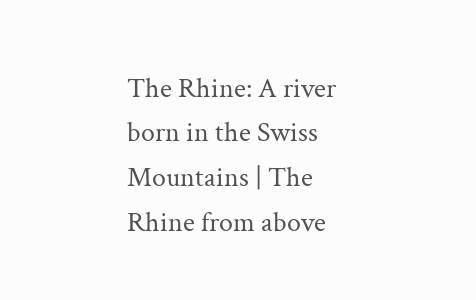The Rhine: A river born in the Swiss Mountains | The Rhine from above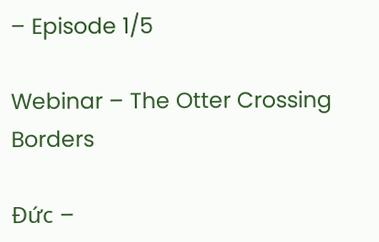– Episode 1/5

Webinar – The Otter Crossing Borders

Đức –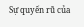Sự quyến rũ của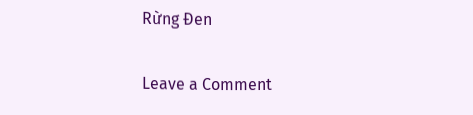Rừng Đen

Leave a Comment